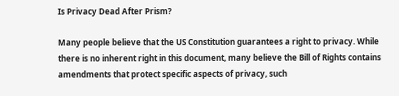Is Privacy Dead After Prism?

Many people believe that the US Constitution guarantees a right to privacy. While there is no inherent right in this document, many believe the Bill of Rights contains amendments that protect specific aspects of privacy, such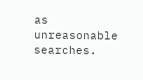as unreasonable searches.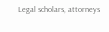Legal scholars, attorneys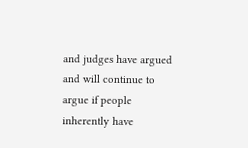and judges have argued and will continue to argue if people inherently have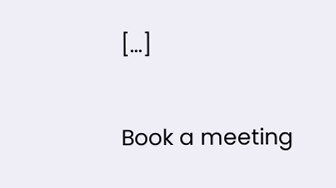[…]

Book a meeting